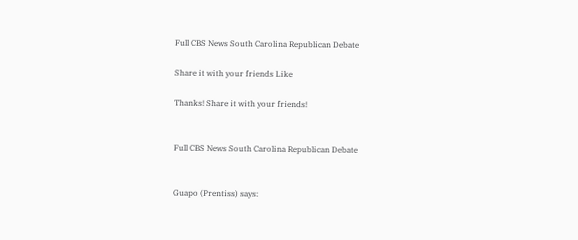Full CBS News South Carolina Republican Debate

Share it with your friends Like

Thanks! Share it with your friends!


Full CBS News South Carolina Republican Debate


Guapo (Prentiss) says: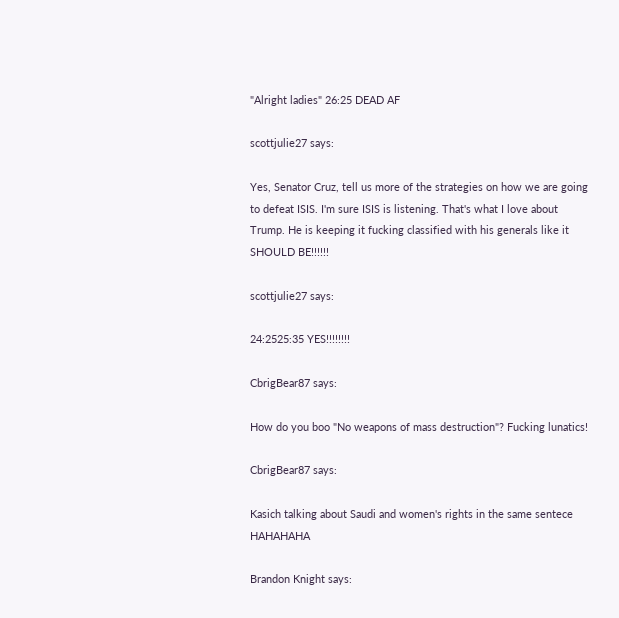"Alright ladies" 26:25 DEAD AF

scottjulie27 says:

Yes, Senator Cruz, tell us more of the strategies on how we are going to defeat ISIS. I'm sure ISIS is listening. That's what I love about Trump. He is keeping it fucking classified with his generals like it SHOULD BE!!!!!!

scottjulie27 says:

24:2525:35 YES!!!!!!!!

CbrigBear87 says:

How do you boo "No weapons of mass destruction"? Fucking lunatics!

CbrigBear87 says:

Kasich talking about Saudi and women's rights in the same sentece HAHAHAHA

Brandon Knight says: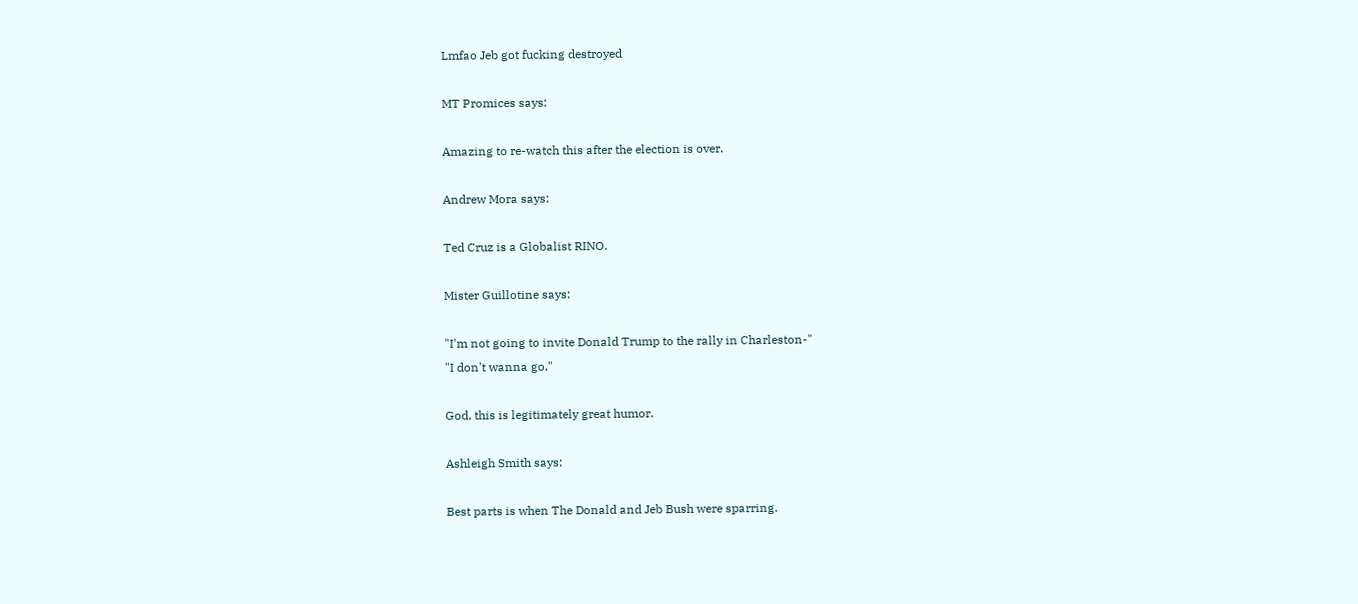Lmfao Jeb got fucking destroyed

MT Promices says:

Amazing to re-watch this after the election is over.

Andrew Mora says:

Ted Cruz is a Globalist RINO.

Mister Guillotine says:

"I'm not going to invite Donald Trump to the rally in Charleston-"
"I don't wanna go."

God, this is legitimately great humor.

Ashleigh Smith says:

Best parts is when The Donald and Jeb Bush were sparring.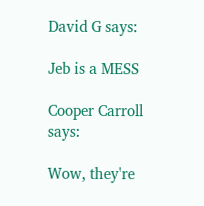David G says:

Jeb is a MESS

Cooper Carroll says:

Wow, they're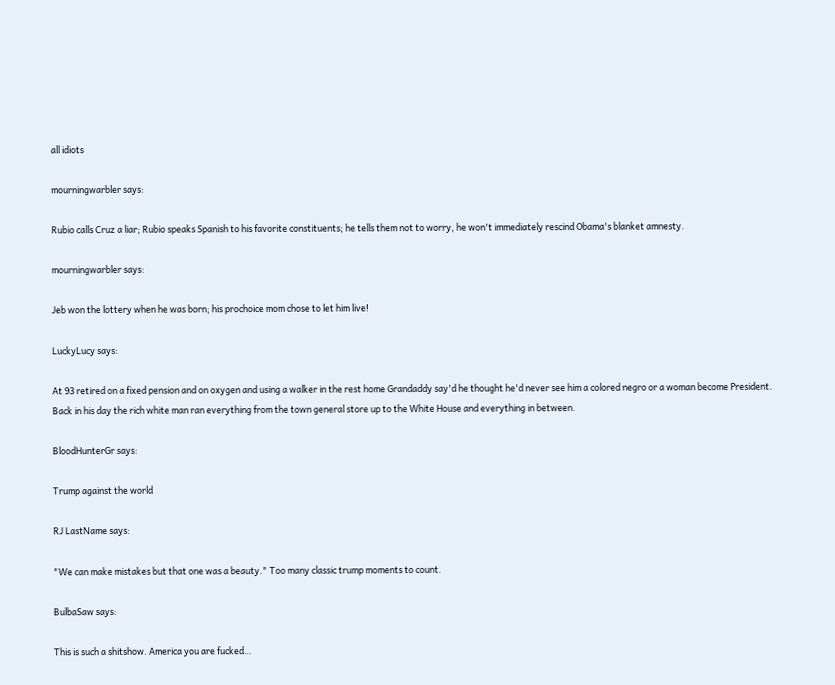all idiots

mourningwarbler says:

Rubio calls Cruz a liar; Rubio speaks Spanish to his favorite constituents; he tells them not to worry, he won't immediately rescind Obama's blanket amnesty.

mourningwarbler says:

Jeb won the lottery when he was born; his prochoice mom chose to let him live!

LuckyLucy says:

At 93 retired on a fixed pension and on oxygen and using a walker in the rest home Grandaddy say'd he thought he'd never see him a colored negro or a woman become President. Back in his day the rich white man ran everything from the town general store up to the White House and everything in between.

BloodHunterGr says:

Trump against the world

RJ LastName says:

"We can make mistakes but that one was a beauty." Too many classic trump moments to count.

BulbaSaw says:

This is such a shitshow. America you are fucked…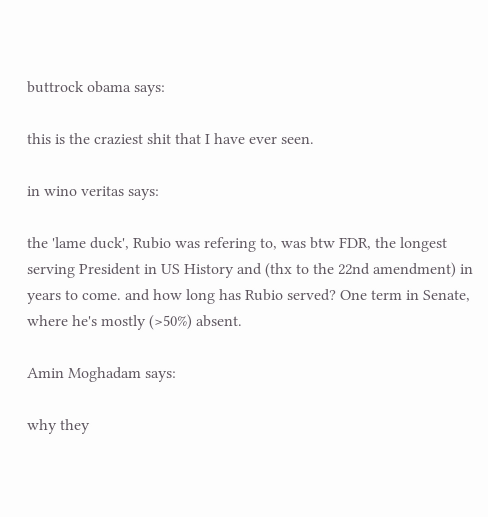buttrock obama says:

this is the craziest shit that I have ever seen.

in wino veritas says:

the 'lame duck', Rubio was refering to, was btw FDR, the longest serving President in US History and (thx to the 22nd amendment) in years to come. and how long has Rubio served? One term in Senate, where he's mostly (>50%) absent.

Amin Moghadam says:

why they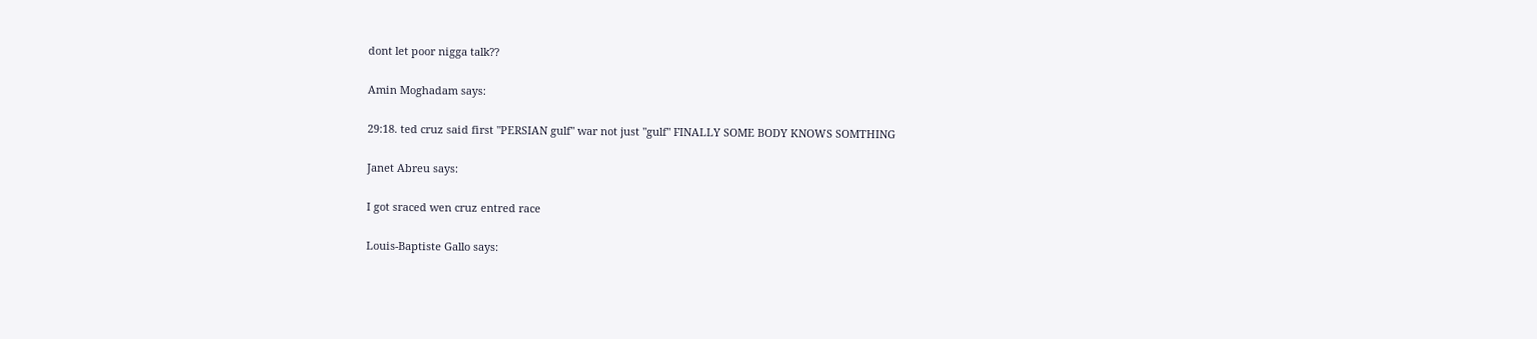dont let poor nigga talk??

Amin Moghadam says:

29:18. ted cruz said first "PERSIAN gulf" war not just "gulf" FINALLY SOME BODY KNOWS SOMTHING

Janet Abreu says:

I got sraced wen cruz entred race

Louis-Baptiste Gallo says: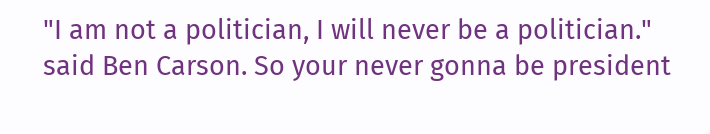"I am not a politician, I will never be a politician." said Ben Carson. So your never gonna be president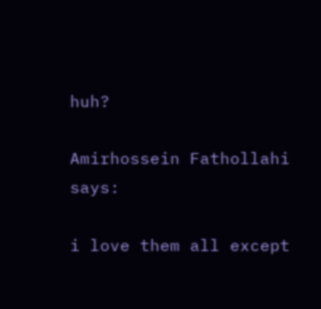huh?

Amirhossein Fathollahi says:

i love them all except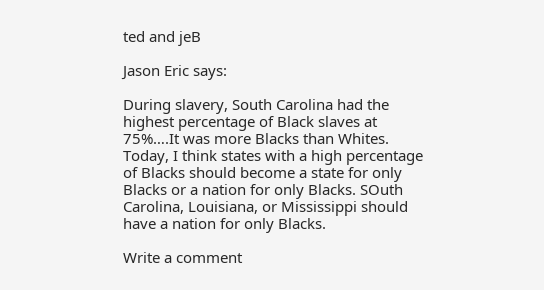ted and jeB

Jason Eric says:

During slavery, South Carolina had the highest percentage of Black slaves at 75%….It was more Blacks than Whites. Today, I think states with a high percentage of Blacks should become a state for only Blacks or a nation for only Blacks. SOuth Carolina, Louisiana, or Mississippi should have a nation for only Blacks.

Write a comment